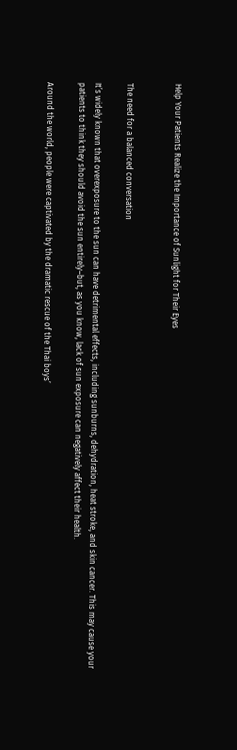Help Your Patients Realize the Importance of Sunlight for Their Eyes


The need for a balanced conversation

It’s widely known that overexposure to the sun can have detrimental effects, including sunburns, dehydration, heat stroke, and skin cancer. This may cause your patients to think they should avoid the sun entirely–but, as you know, lack of sun exposure can negatively affect their health.

Around the world, people were captivated by the dramatic rescue of the Thai boys’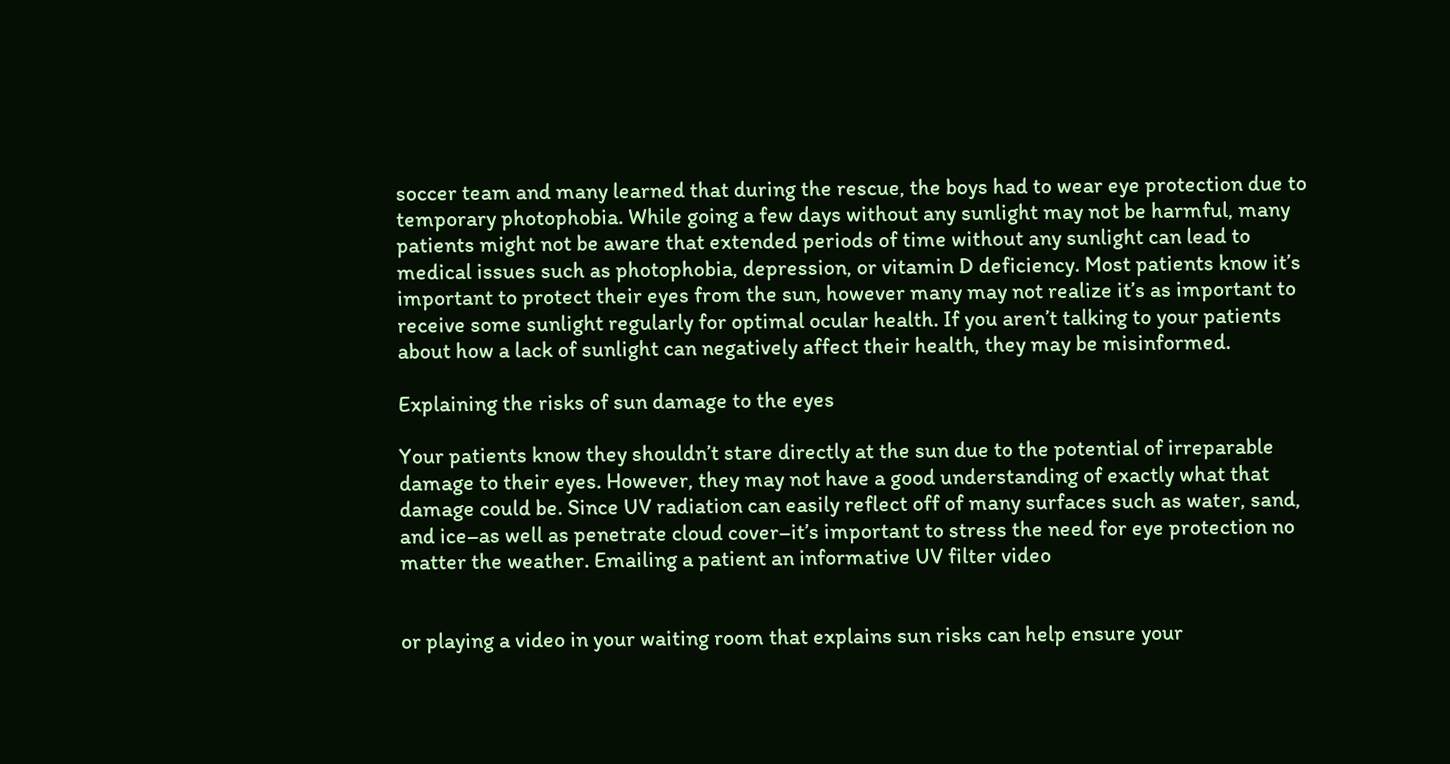soccer team and many learned that during the rescue, the boys had to wear eye protection due to temporary photophobia. While going a few days without any sunlight may not be harmful, many patients might not be aware that extended periods of time without any sunlight can lead to medical issues such as photophobia, depression, or vitamin D deficiency. Most patients know it’s important to protect their eyes from the sun, however many may not realize it’s as important to receive some sunlight regularly for optimal ocular health. If you aren’t talking to your patients about how a lack of sunlight can negatively affect their health, they may be misinformed.

Explaining the risks of sun damage to the eyes

Your patients know they shouldn’t stare directly at the sun due to the potential of irreparable damage to their eyes. However, they may not have a good understanding of exactly what that damage could be. Since UV radiation can easily reflect off of many surfaces such as water, sand, and ice–as well as penetrate cloud cover–it’s important to stress the need for eye protection no matter the weather. Emailing a patient an informative UV filter video


or playing a video in your waiting room that explains sun risks can help ensure your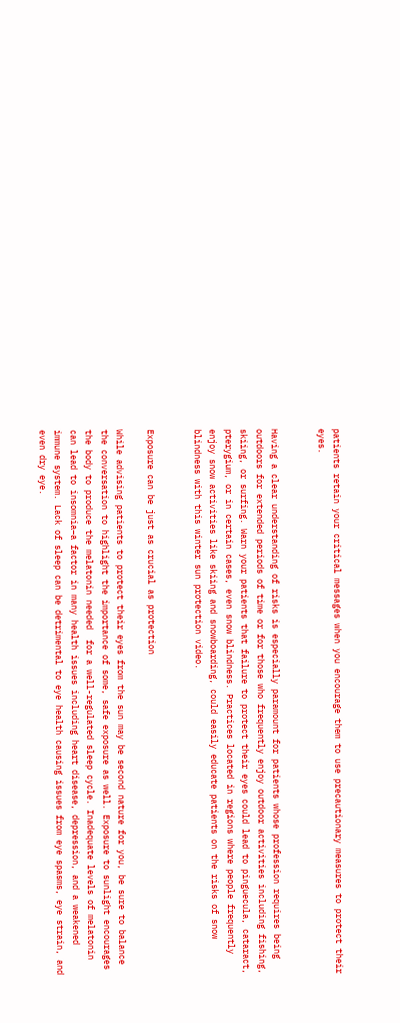patients retain your critical messages when you encourage them to use precautionary measures to protect their eyes.


Having a clear understanding of risks is especially paramount for patients whose profession requires being outdoors for extended periods of time or for those who frequently enjoy outdoor activities including fishing, skiing, or surfing. Warn your patients that failure to protect their eyes could lead to pinguecula, cataract, pterygium, or in certain cases, even snow blindness. Practices located in regions where people frequently enjoy snow activities like skiing and snowboarding, could easily educate patients on the risks of snow blindness with this winter sun protection video.


Exposure can be just as crucial as protection

While advising patients to protect their eyes from the sun may be second nature for you, be sure to balance the conversation to highlight the importance of some, safe exposure as well. Exposure to sunlight encourages the body to produce the melatonin needed  for a well-regulated sleep cycle. Inadequate levels of melatonin can lead to insomnia–a factor in many health issues including heart disease, depression, and a weakened immune system. Lack of sleep can be detrimental to eye health causing issues from eye spasms, eye strain, and even dry eye.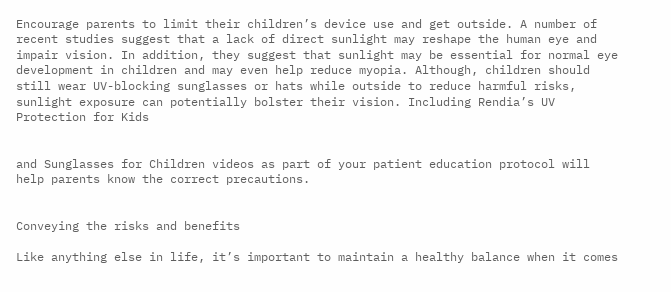Encourage parents to limit their children’s device use and get outside. A number of recent studies suggest that a lack of direct sunlight may reshape the human eye and impair vision. In addition, they suggest that sunlight may be essential for normal eye development in children and may even help reduce myopia. Although, children should still wear UV-blocking sunglasses or hats while outside to reduce harmful risks, sunlight exposure can potentially bolster their vision. Including Rendia’s UV Protection for Kids


and Sunglasses for Children videos as part of your patient education protocol will help parents know the correct precautions.


Conveying the risks and benefits

Like anything else in life, it’s important to maintain a healthy balance when it comes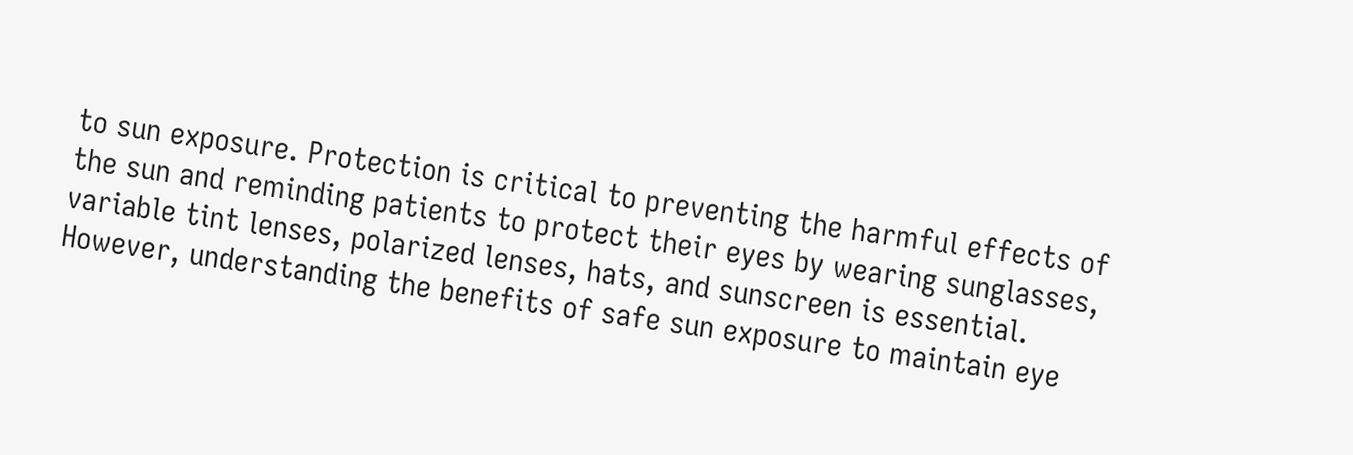to sun exposure. Protection is critical to preventing the harmful effects of the sun and reminding patients to protect their eyes by wearing sunglasses, variable tint lenses, polarized lenses, hats, and sunscreen is essential. However, understanding the benefits of safe sun exposure to maintain eye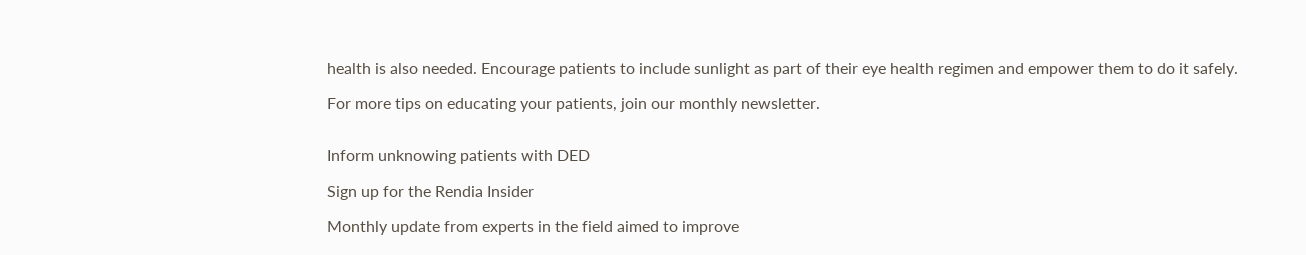health is also needed. Encourage patients to include sunlight as part of their eye health regimen and empower them to do it safely.

For more tips on educating your patients, join our monthly newsletter.


Inform unknowing patients with DED

Sign up for the Rendia Insider

Monthly update from experts in the field aimed to improve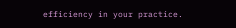efficiency in your practice.